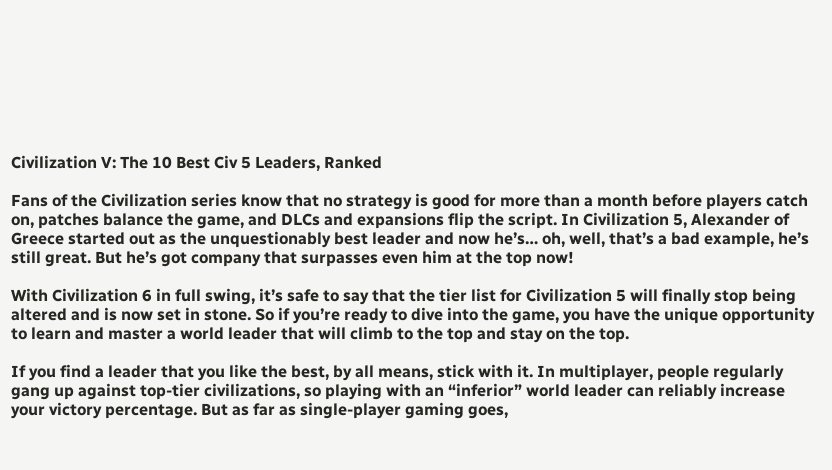Civilization V: The 10 Best Civ 5 Leaders, Ranked

Fans of the Civilization series know that no strategy is good for more than a month before players catch on, patches balance the game, and DLCs and expansions flip the script. In Civilization 5, Alexander of Greece started out as the unquestionably best leader and now he’s… oh, well, that’s a bad example, he’s still great. But he’s got company that surpasses even him at the top now!

With Civilization 6 in full swing, it’s safe to say that the tier list for Civilization 5 will finally stop being altered and is now set in stone. So if you’re ready to dive into the game, you have the unique opportunity to learn and master a world leader that will climb to the top and stay on the top.

If you find a leader that you like the best, by all means, stick with it. In multiplayer, people regularly gang up against top-tier civilizations, so playing with an “inferior” world leader can reliably increase your victory percentage. But as far as single-player gaming goes,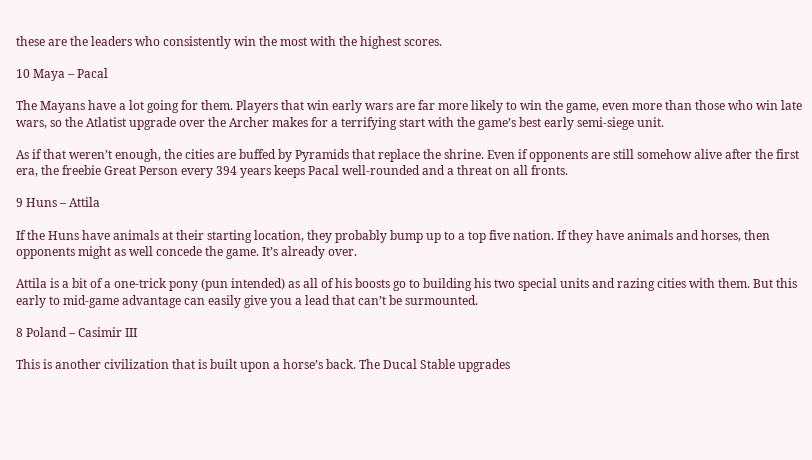these are the leaders who consistently win the most with the highest scores.

10 Maya – Pacal

The Mayans have a lot going for them. Players that win early wars are far more likely to win the game, even more than those who win late wars, so the Atlatist upgrade over the Archer makes for a terrifying start with the game’s best early semi-siege unit.

As if that weren’t enough, the cities are buffed by Pyramids that replace the shrine. Even if opponents are still somehow alive after the first era, the freebie Great Person every 394 years keeps Pacal well-rounded and a threat on all fronts.

9 Huns – Attila

If the Huns have animals at their starting location, they probably bump up to a top five nation. If they have animals and horses, then opponents might as well concede the game. It’s already over.

Attila is a bit of a one-trick pony (pun intended) as all of his boosts go to building his two special units and razing cities with them. But this early to mid-game advantage can easily give you a lead that can’t be surmounted.

8 Poland – Casimir III

This is another civilization that is built upon a horse’s back. The Ducal Stable upgrades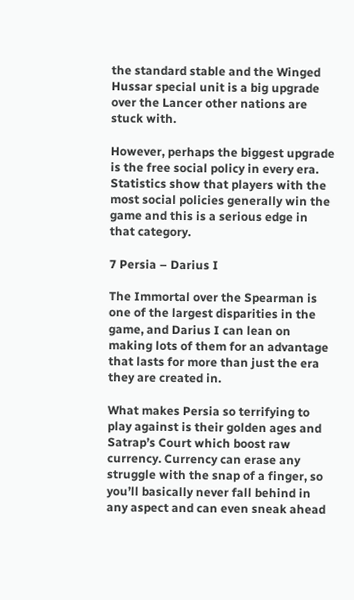the standard stable and the Winged Hussar special unit is a big upgrade over the Lancer other nations are stuck with.

However, perhaps the biggest upgrade is the free social policy in every era. Statistics show that players with the most social policies generally win the game and this is a serious edge in that category.

7 Persia – Darius I

The Immortal over the Spearman is one of the largest disparities in the game, and Darius I can lean on making lots of them for an advantage that lasts for more than just the era they are created in.

What makes Persia so terrifying to play against is their golden ages and Satrap’s Court which boost raw currency. Currency can erase any struggle with the snap of a finger, so you’ll basically never fall behind in any aspect and can even sneak ahead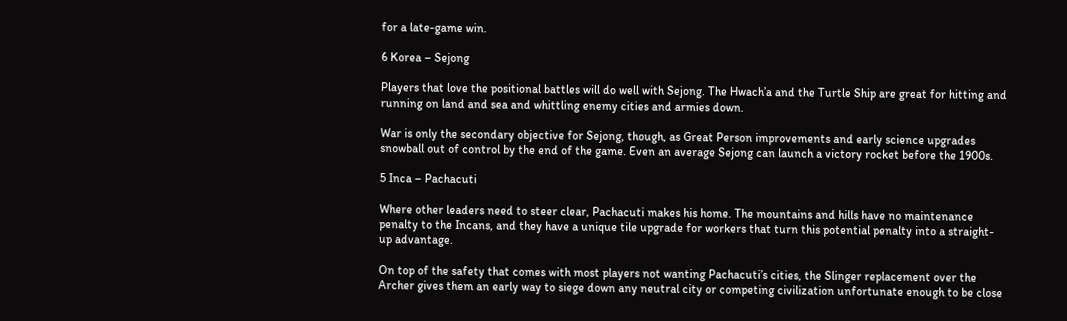for a late-game win.

6 Korea – Sejong

Players that love the positional battles will do well with Sejong. The Hwach’a and the Turtle Ship are great for hitting and running on land and sea and whittling enemy cities and armies down.

War is only the secondary objective for Sejong, though, as Great Person improvements and early science upgrades snowball out of control by the end of the game. Even an average Sejong can launch a victory rocket before the 1900s.

5 Inca – Pachacuti

Where other leaders need to steer clear, Pachacuti makes his home. The mountains and hills have no maintenance penalty to the Incans, and they have a unique tile upgrade for workers that turn this potential penalty into a straight-up advantage.

On top of the safety that comes with most players not wanting Pachacuti’s cities, the Slinger replacement over the Archer gives them an early way to siege down any neutral city or competing civilization unfortunate enough to be close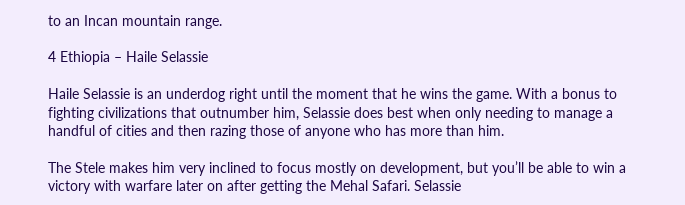to an Incan mountain range.

4 Ethiopia – Haile Selassie

Haile Selassie is an underdog right until the moment that he wins the game. With a bonus to fighting civilizations that outnumber him, Selassie does best when only needing to manage a handful of cities and then razing those of anyone who has more than him.

The Stele makes him very inclined to focus mostly on development, but you’ll be able to win a victory with warfare later on after getting the Mehal Safari. Selassie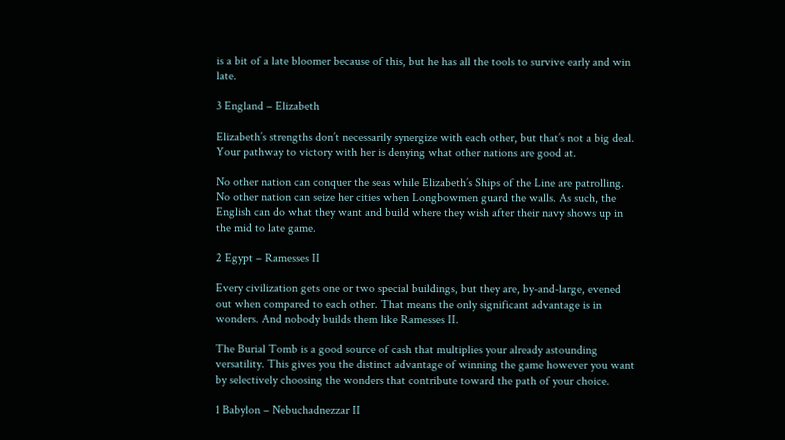is a bit of a late bloomer because of this, but he has all the tools to survive early and win late.

3 England – Elizabeth

Elizabeth’s strengths don’t necessarily synergize with each other, but that’s not a big deal. Your pathway to victory with her is denying what other nations are good at.

No other nation can conquer the seas while Elizabeth’s Ships of the Line are patrolling. No other nation can seize her cities when Longbowmen guard the walls. As such, the English can do what they want and build where they wish after their navy shows up in the mid to late game.

2 Egypt – Ramesses II

Every civilization gets one or two special buildings, but they are, by-and-large, evened out when compared to each other. That means the only significant advantage is in wonders. And nobody builds them like Ramesses II.

The Burial Tomb is a good source of cash that multiplies your already astounding versatility. This gives you the distinct advantage of winning the game however you want by selectively choosing the wonders that contribute toward the path of your choice.

1 Babylon – Nebuchadnezzar II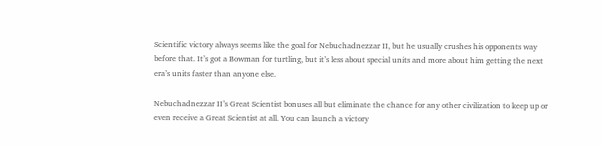Scientific victory always seems like the goal for Nebuchadnezzar II, but he usually crushes his opponents way before that. It’s got a Bowman for turtling, but it’s less about special units and more about him getting the next era’s units faster than anyone else.

Nebuchadnezzar II’s Great Scientist bonuses all but eliminate the chance for any other civilization to keep up or even receive a Great Scientist at all. You can launch a victory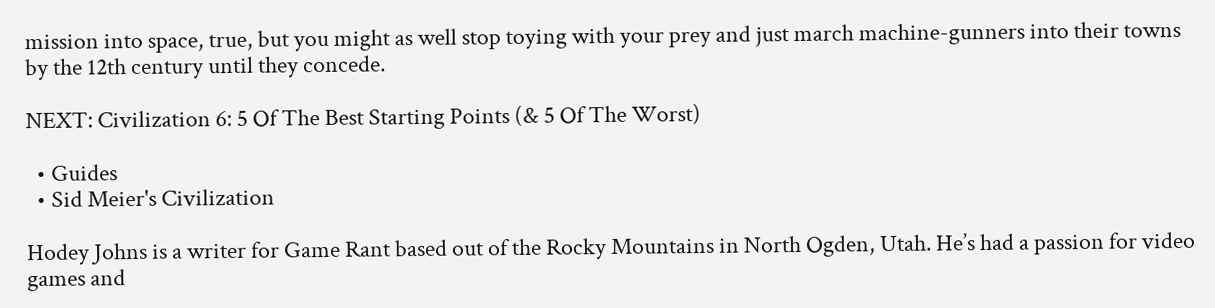mission into space, true, but you might as well stop toying with your prey and just march machine-gunners into their towns by the 12th century until they concede.

NEXT: Civilization 6: 5 Of The Best Starting Points (& 5 Of The Worst)

  • Guides
  • Sid Meier's Civilization

Hodey Johns is a writer for Game Rant based out of the Rocky Mountains in North Ogden, Utah. He’s had a passion for video games and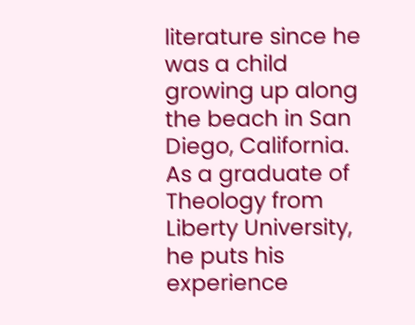literature since he was a child growing up along the beach in San Diego, California. As a graduate of Theology from Liberty University, he puts his experience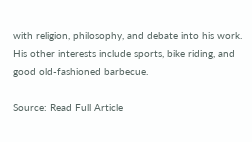with religion, philosophy, and debate into his work. His other interests include sports, bike riding, and good old-fashioned barbecue.

Source: Read Full Article